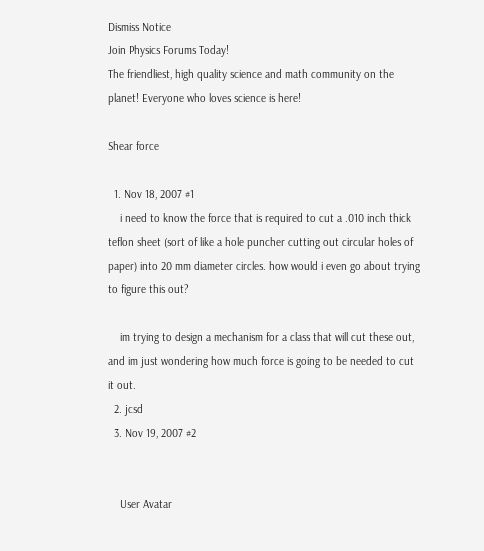Dismiss Notice
Join Physics Forums Today!
The friendliest, high quality science and math community on the planet! Everyone who loves science is here!

Shear force

  1. Nov 18, 2007 #1
    i need to know the force that is required to cut a .010 inch thick teflon sheet (sort of like a hole puncher cutting out circular holes of paper) into 20 mm diameter circles. how would i even go about trying to figure this out?

    im trying to design a mechanism for a class that will cut these out, and im just wondering how much force is going to be needed to cut it out.
  2. jcsd
  3. Nov 19, 2007 #2


    User Avatar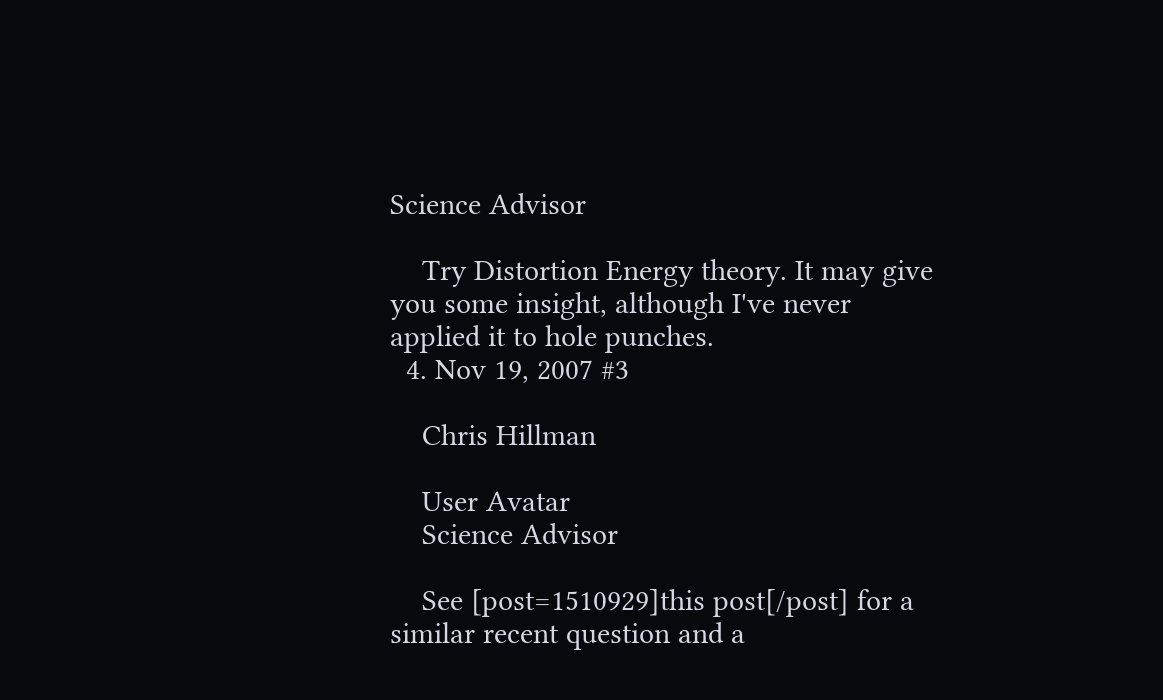Science Advisor

    Try Distortion Energy theory. It may give you some insight, although I've never applied it to hole punches.
  4. Nov 19, 2007 #3

    Chris Hillman

    User Avatar
    Science Advisor

    See [post=1510929]this post[/post] for a similar recent question and a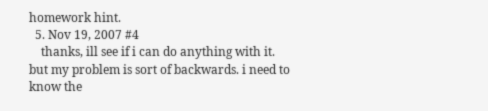homework hint.
  5. Nov 19, 2007 #4
    thanks, ill see if i can do anything with it. but my problem is sort of backwards. i need to know the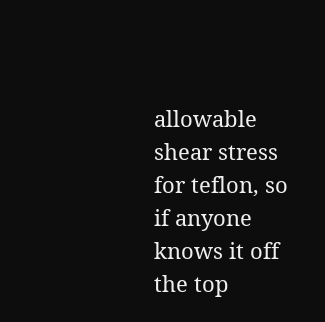allowable shear stress for teflon, so if anyone knows it off the top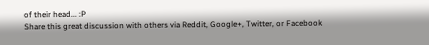of their head... :P
Share this great discussion with others via Reddit, Google+, Twitter, or Facebook